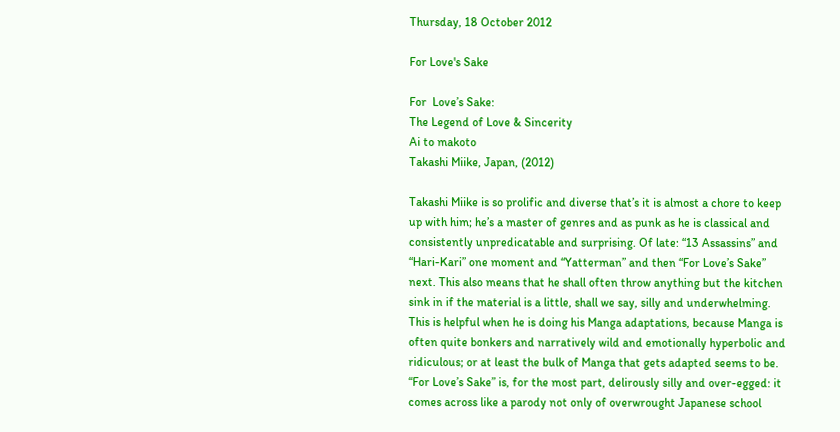Thursday, 18 October 2012

For Love's Sake

For  Love’s Sake:
The Legend of Love & Sincerity
Ai to makoto
Takashi Miike, Japan, (2012)

Takashi Miike is so prolific and diverse that’s it is almost a chore to keep up with him; he’s a master of genres and as punk as he is classical and consistently unpredicatable and surprising. Of late: “13 Assassins” and “Hari-Kari” one moment and “Yatterman” and then “For Love’s Sake” next. This also means that he shall often throw anything but the kitchen sink in if the material is a little, shall we say, silly and underwhelming. This is helpful when he is doing his Manga adaptations, because Manga is often quite bonkers and narratively wild and emotionally hyperbolic and ridiculous; or at least the bulk of Manga that gets adapted seems to be. “For Love’s Sake” is, for the most part, delirously silly and over-egged: it comes across like a parody not only of overwrought Japanese school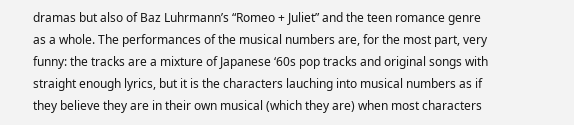dramas but also of Baz Luhrmann’s “Romeo + Juliet” and the teen romance genre as a whole. The performances of the musical numbers are, for the most part, very funny: the tracks are a mixture of Japanese ‘60s pop tracks and original songs with straight enough lyrics, but it is the characters lauching into musical numbers as if they believe they are in their own musical (which they are) when most characters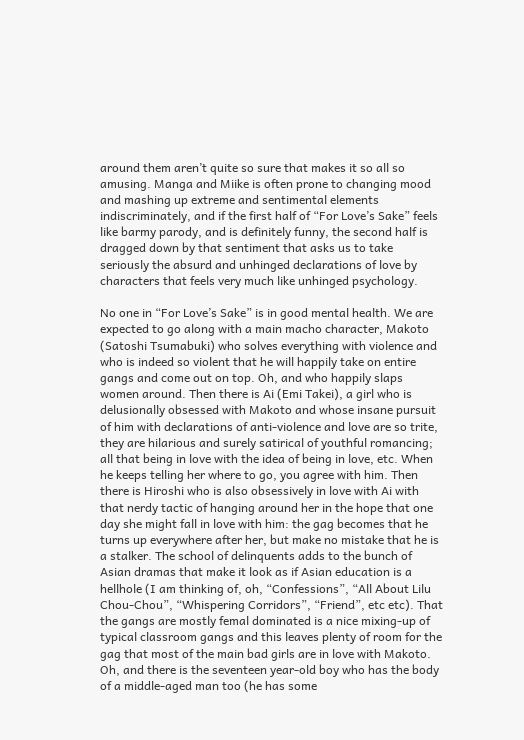around them aren’t quite so sure that makes it so all so amusing. Manga and Miike is often prone to changing mood and mashing up extreme and sentimental elements indiscriminately, and if the first half of “For Love’s Sake” feels like barmy parody, and is definitely funny, the second half is dragged down by that sentiment that asks us to take seriously the absurd and unhinged declarations of love by characters that feels very much like unhinged psychology.

No one in “For Love’s Sake” is in good mental health. We are expected to go along with a main macho character, Makoto (Satoshi Tsumabuki) who solves everything with violence and who is indeed so violent that he will happily take on entire gangs and come out on top. Oh, and who happily slaps women around. Then there is Ai (Emi Takei), a girl who is delusionally obsessed with Makoto and whose insane pursuit of him with declarations of anti-violence and love are so trite, they are hilarious and surely satirical of youthful romancing; all that being in love with the idea of being in love, etc. When he keeps telling her where to go, you agree with him. Then there is Hiroshi who is also obsessively in love with Ai with that nerdy tactic of hanging around her in the hope that one day she might fall in love with him: the gag becomes that he turns up everywhere after her, but make no mistake that he is a stalker. The school of delinquents adds to the bunch of Asian dramas that make it look as if Asian education is a hellhole (I am thinking of, oh, “Confessions”, “All About Lilu Chou-Chou”, “Whispering Corridors”, “Friend”, etc etc). That the gangs are mostly femal dominated is a nice mixing-up of typical classroom gangs and this leaves plenty of room for the gag that most of the main bad girls are in love with Makoto. Oh, and there is the seventeen year-old boy who has the body of a middle-aged man too (he has some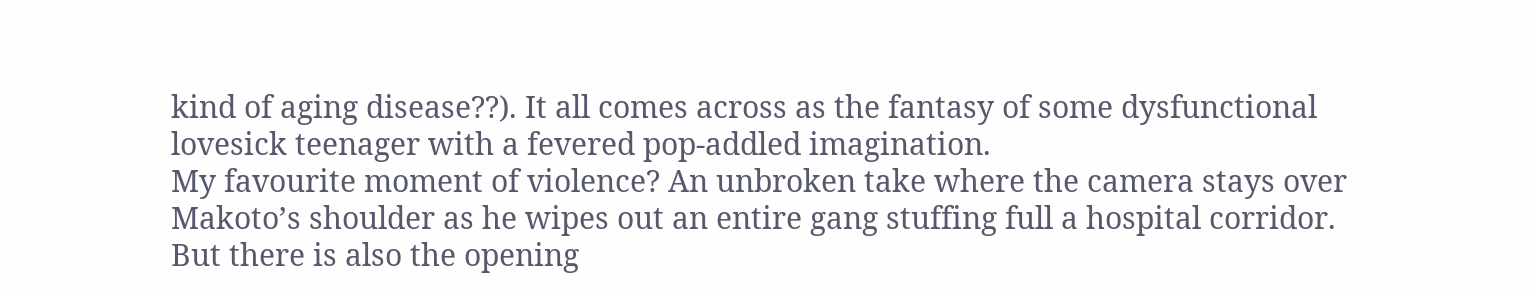kind of aging disease??). It all comes across as the fantasy of some dysfunctional lovesick teenager with a fevered pop-addled imagination.
My favourite moment of violence? An unbroken take where the camera stays over Makoto’s shoulder as he wipes out an entire gang stuffing full a hospital corridor. But there is also the opening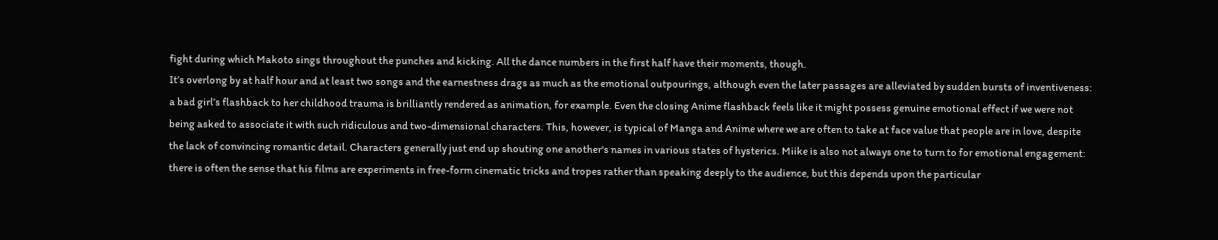fight during which Makoto sings throughout the punches and kicking. All the dance numbers in the first half have their moments, though.
It’s overlong by at half hour and at least two songs and the earnestness drags as much as the emotional outpourings, although even the later passages are alleviated by sudden bursts of inventiveness: a bad girl’s flashback to her childhood trauma is brilliantly rendered as animation, for example. Even the closing Anime flashback feels like it might possess genuine emotional effect if we were not being asked to associate it with such ridiculous and two-dimensional characters. This, however, is typical of Manga and Anime where we are often to take at face value that people are in love, despite the lack of convincing romantic detail. Characters generally just end up shouting one another's names in various states of hysterics. Miike is also not always one to turn to for emotional engagement: there is often the sense that his films are experiments in free-form cinematic tricks and tropes rather than speaking deeply to the audience, but this depends upon the particular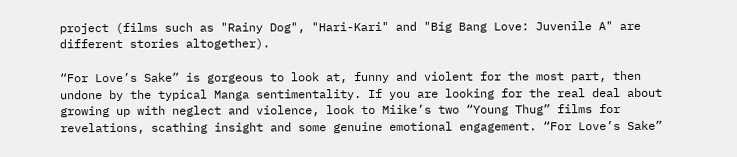project (films such as "Rainy Dog", "Hari-Kari" and "Big Bang Love: Juvenile A" are different stories altogether).

“For Love’s Sake” is gorgeous to look at, funny and violent for the most part, then undone by the typical Manga sentimentality. If you are looking for the real deal about growing up with neglect and violence, look to Miike’s two “Young Thug” films for revelations, scathing insight and some genuine emotional engagement. “For Love’s Sake”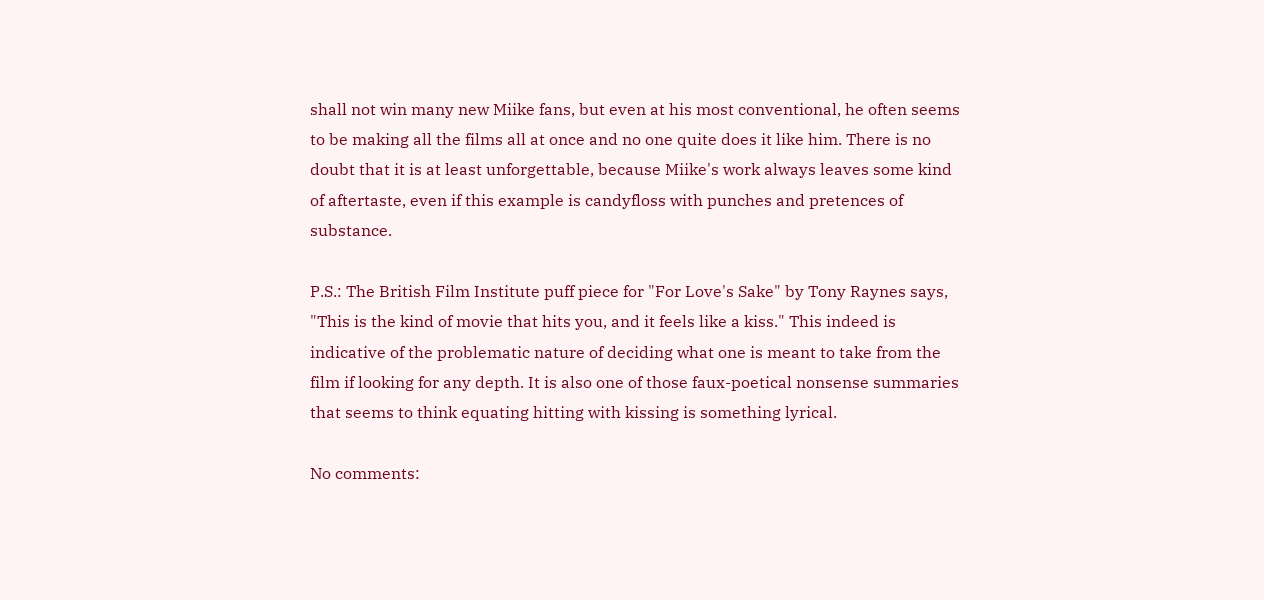shall not win many new Miike fans, but even at his most conventional, he often seems to be making all the films all at once and no one quite does it like him. There is no doubt that it is at least unforgettable, because Miike's work always leaves some kind of aftertaste, even if this example is candyfloss with punches and pretences of substance.

P.S.: The British Film Institute puff piece for "For Love's Sake" by Tony Raynes says, "This is the kind of movie that hits you, and it feels like a kiss." This indeed is indicative of the problematic nature of deciding what one is meant to take from the film if looking for any depth. It is also one of those faux-poetical nonsense summaries that seems to think equating hitting with kissing is something lyrical.

No comments: